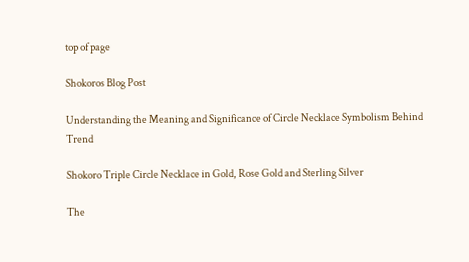top of page

Shokoros Blog Post

Understanding the Meaning and Significance of Circle Necklace Symbolism Behind Trend

Shokoro Triple Circle Necklace in Gold, Rose Gold and Sterling Silver

The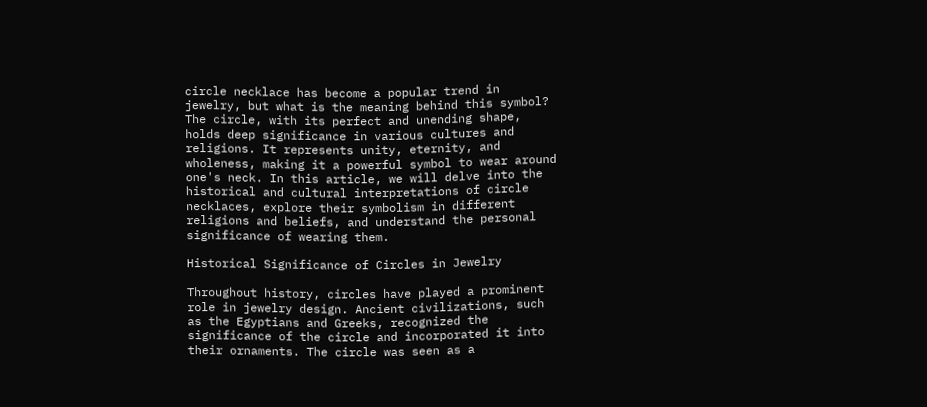circle necklace has become a popular trend in jewelry, but what is the meaning behind this symbol? The circle, with its perfect and unending shape, holds deep significance in various cultures and religions. It represents unity, eternity, and wholeness, making it a powerful symbol to wear around one's neck. In this article, we will delve into the historical and cultural interpretations of circle necklaces, explore their symbolism in different religions and beliefs, and understand the personal significance of wearing them.

Historical Significance of Circles in Jewelry

Throughout history, circles have played a prominent role in jewelry design. Ancient civilizations, such as the Egyptians and Greeks, recognized the significance of the circle and incorporated it into their ornaments. The circle was seen as a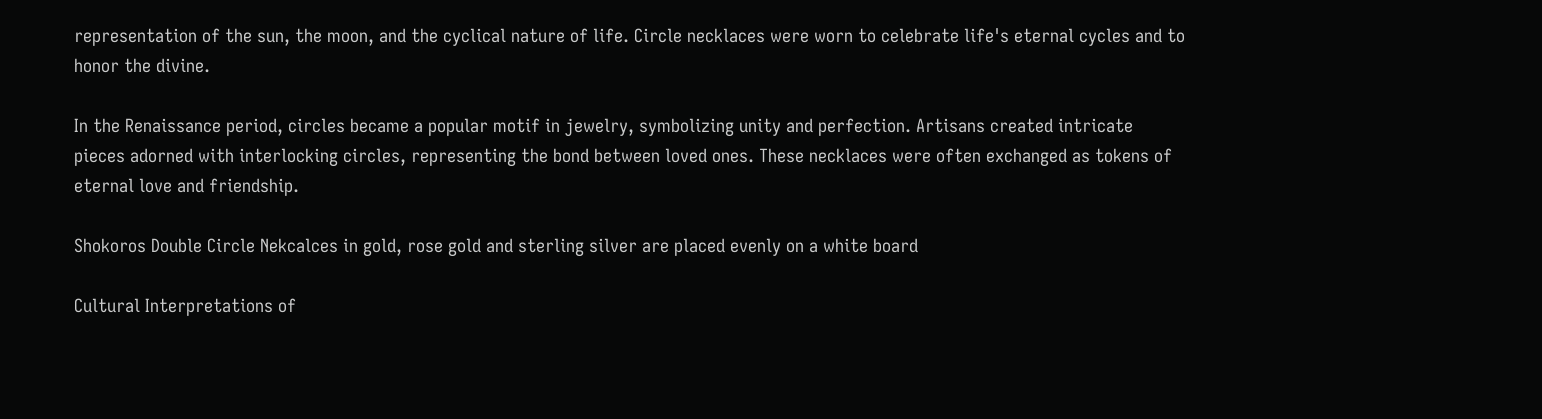representation of the sun, the moon, and the cyclical nature of life. Circle necklaces were worn to celebrate life's eternal cycles and to honor the divine.

In the Renaissance period, circles became a popular motif in jewelry, symbolizing unity and perfection. Artisans created intricate pieces adorned with interlocking circles, representing the bond between loved ones. These necklaces were often exchanged as tokens of eternal love and friendship.

Shokoros Double Circle Nekcalces in gold, rose gold and sterling silver are placed evenly on a white board

Cultural Interpretations of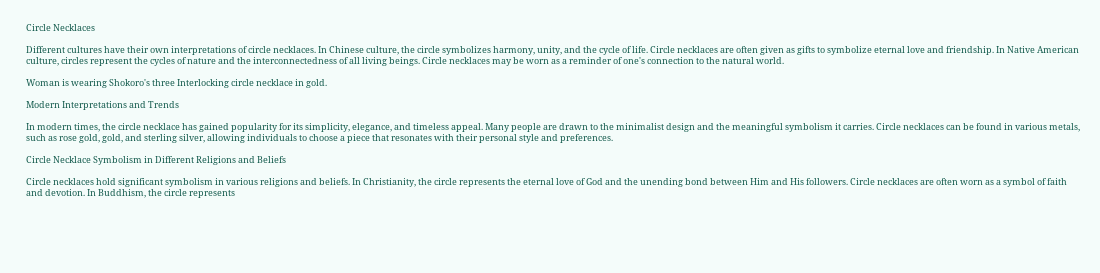Circle Necklaces

Different cultures have their own interpretations of circle necklaces. In Chinese culture, the circle symbolizes harmony, unity, and the cycle of life. Circle necklaces are often given as gifts to symbolize eternal love and friendship. In Native American culture, circles represent the cycles of nature and the interconnectedness of all living beings. Circle necklaces may be worn as a reminder of one's connection to the natural world.

Woman is wearing Shokoro's three Interlocking circle necklace in gold.

Modern Interpretations and Trends

In modern times, the circle necklace has gained popularity for its simplicity, elegance, and timeless appeal. Many people are drawn to the minimalist design and the meaningful symbolism it carries. Circle necklaces can be found in various metals, such as rose gold, gold, and sterling silver, allowing individuals to choose a piece that resonates with their personal style and preferences.

Circle Necklace Symbolism in Different Religions and Beliefs

Circle necklaces hold significant symbolism in various religions and beliefs. In Christianity, the circle represents the eternal love of God and the unending bond between Him and His followers. Circle necklaces are often worn as a symbol of faith and devotion. In Buddhism, the circle represents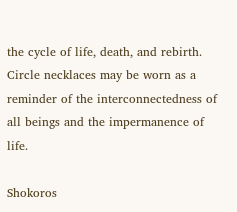the cycle of life, death, and rebirth. Circle necklaces may be worn as a reminder of the interconnectedness of all beings and the impermanence of life.

Shokoros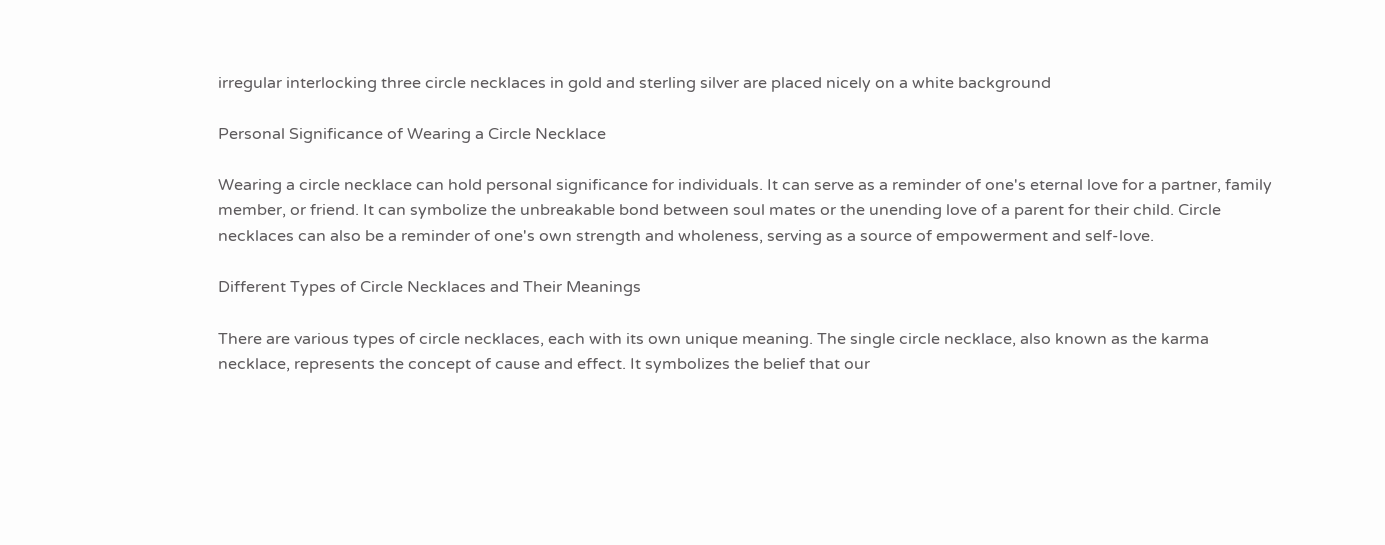irregular interlocking three circle necklaces in gold and sterling silver are placed nicely on a white background

Personal Significance of Wearing a Circle Necklace

Wearing a circle necklace can hold personal significance for individuals. It can serve as a reminder of one's eternal love for a partner, family member, or friend. It can symbolize the unbreakable bond between soul mates or the unending love of a parent for their child. Circle necklaces can also be a reminder of one's own strength and wholeness, serving as a source of empowerment and self-love.

Different Types of Circle Necklaces and Their Meanings

There are various types of circle necklaces, each with its own unique meaning. The single circle necklace, also known as the karma necklace, represents the concept of cause and effect. It symbolizes the belief that our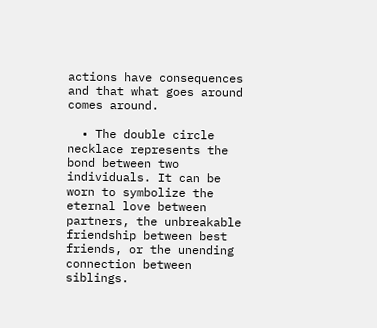actions have consequences and that what goes around comes around.

  • The double circle necklace represents the bond between two individuals. It can be worn to symbolize the eternal love between partners, the unbreakable friendship between best friends, or the unending connection between siblings.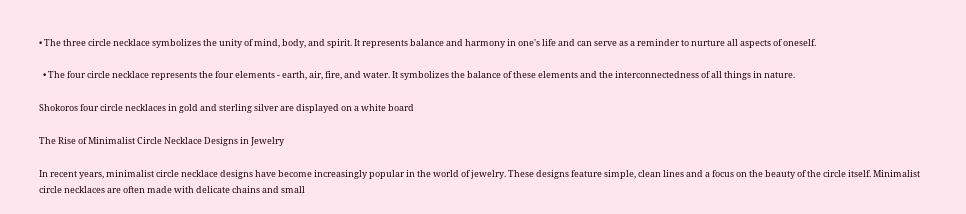• The three circle necklace symbolizes the unity of mind, body, and spirit. It represents balance and harmony in one's life and can serve as a reminder to nurture all aspects of oneself.

  • The four circle necklace represents the four elements - earth, air, fire, and water. It symbolizes the balance of these elements and the interconnectedness of all things in nature.

Shokoros four circle necklaces in gold and sterling silver are displayed on a white board

The Rise of Minimalist Circle Necklace Designs in Jewelry

In recent years, minimalist circle necklace designs have become increasingly popular in the world of jewelry. These designs feature simple, clean lines and a focus on the beauty of the circle itself. Minimalist circle necklaces are often made with delicate chains and small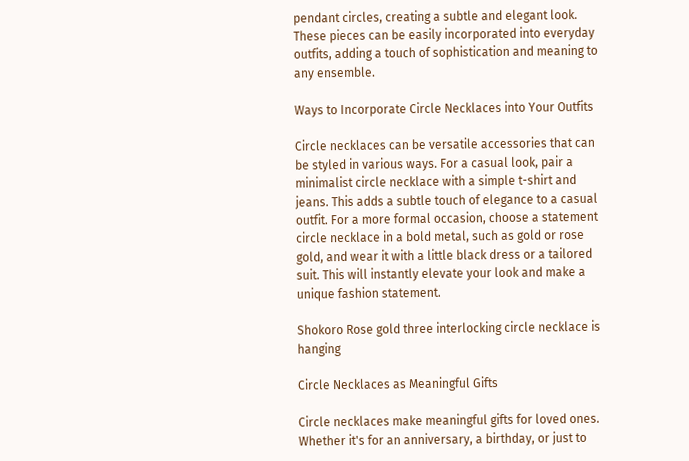pendant circles, creating a subtle and elegant look. These pieces can be easily incorporated into everyday outfits, adding a touch of sophistication and meaning to any ensemble.

Ways to Incorporate Circle Necklaces into Your Outfits

Circle necklaces can be versatile accessories that can be styled in various ways. For a casual look, pair a minimalist circle necklace with a simple t-shirt and jeans. This adds a subtle touch of elegance to a casual outfit. For a more formal occasion, choose a statement circle necklace in a bold metal, such as gold or rose gold, and wear it with a little black dress or a tailored suit. This will instantly elevate your look and make a unique fashion statement.

Shokoro Rose gold three interlocking circle necklace is hanging

Circle Necklaces as Meaningful Gifts

Circle necklaces make meaningful gifts for loved ones. Whether it's for an anniversary, a birthday, or just to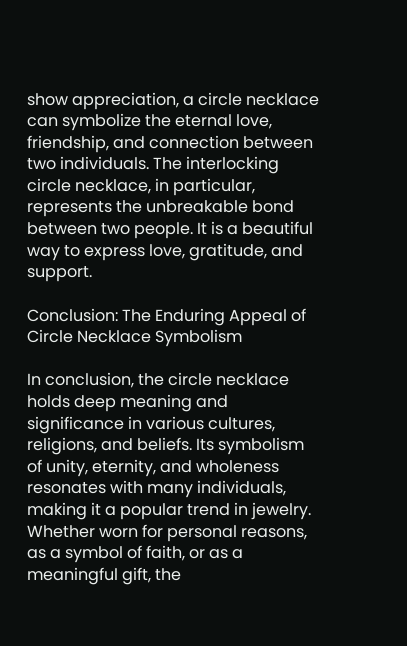show appreciation, a circle necklace can symbolize the eternal love, friendship, and connection between two individuals. The interlocking circle necklace, in particular, represents the unbreakable bond between two people. It is a beautiful way to express love, gratitude, and support.

Conclusion: The Enduring Appeal of Circle Necklace Symbolism

In conclusion, the circle necklace holds deep meaning and significance in various cultures, religions, and beliefs. Its symbolism of unity, eternity, and wholeness resonates with many individuals, making it a popular trend in jewelry. Whether worn for personal reasons, as a symbol of faith, or as a meaningful gift, the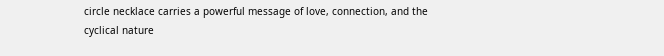circle necklace carries a powerful message of love, connection, and the cyclical nature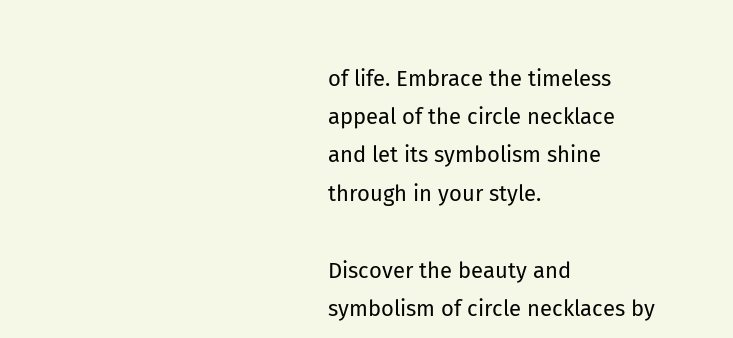of life. Embrace the timeless appeal of the circle necklace and let its symbolism shine through in your style.

Discover the beauty and symbolism of circle necklaces by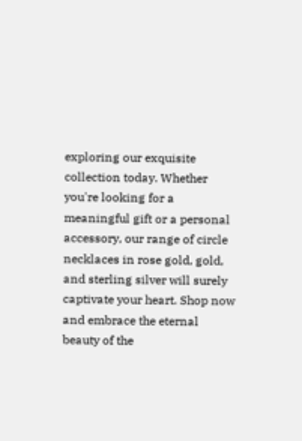exploring our exquisite collection today. Whether you're looking for a meaningful gift or a personal accessory, our range of circle necklaces in rose gold, gold, and sterling silver will surely captivate your heart. Shop now and embrace the eternal beauty of the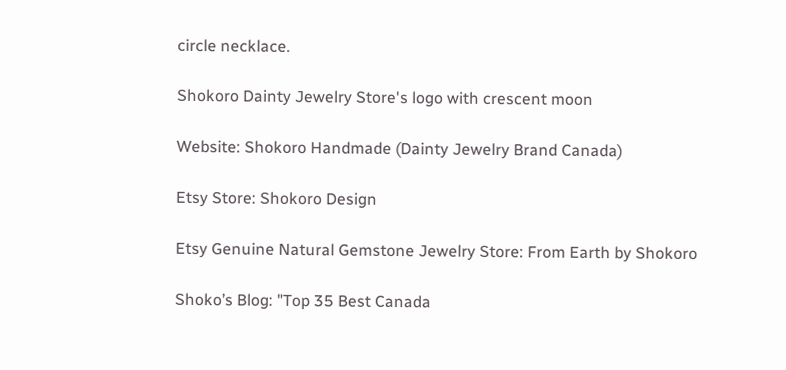circle necklace.

Shokoro Dainty Jewelry Store's logo with crescent moon

Website: Shokoro Handmade (Dainty Jewelry Brand Canada)

Etsy Store: Shokoro Design

Etsy Genuine Natural Gemstone Jewelry Store: From Earth by Shokoro

Shoko’s Blog: "Top 35 Best Canada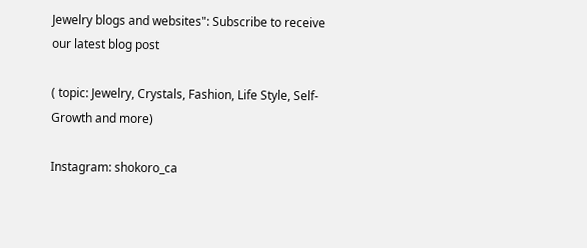Jewelry blogs and websites": Subscribe to receive our latest blog post

( topic: Jewelry, Crystals, Fashion, Life Style, Self-Growth and more)

Instagram: shokoro_ca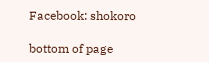Facebook: shokoro

bottom of page